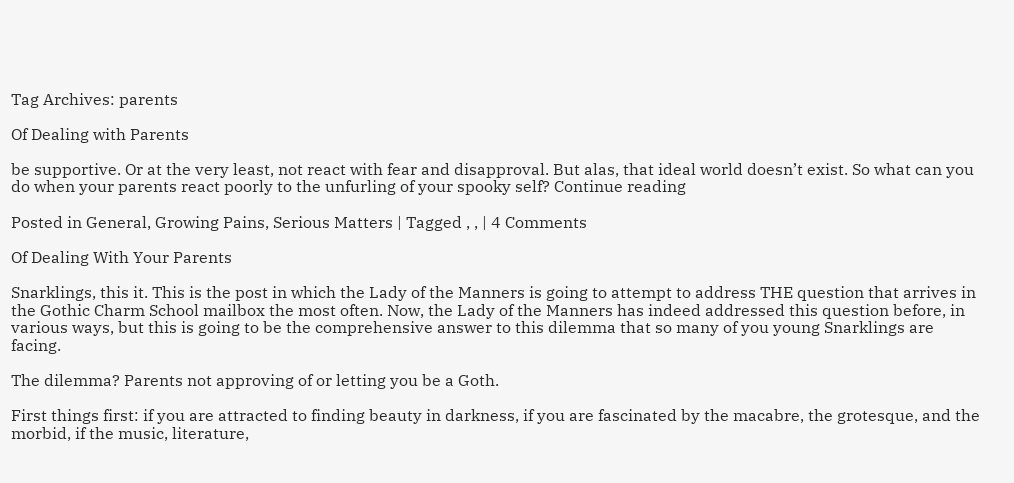Tag Archives: parents

Of Dealing with Parents

be supportive. Or at the very least, not react with fear and disapproval. But alas, that ideal world doesn’t exist. So what can you do when your parents react poorly to the unfurling of your spooky self? Continue reading

Posted in General, Growing Pains, Serious Matters | Tagged , , | 4 Comments

Of Dealing With Your Parents

Snarklings, this it. This is the post in which the Lady of the Manners is going to attempt to address THE question that arrives in the Gothic Charm School mailbox the most often. Now, the Lady of the Manners has indeed addressed this question before, in various ways, but this is going to be the comprehensive answer to this dilemma that so many of you young Snarklings are facing.

The dilemma? Parents not approving of or letting you be a Goth.

First things first: if you are attracted to finding beauty in darkness, if you are fascinated by the macabre, the grotesque, and the morbid, if the music, literature,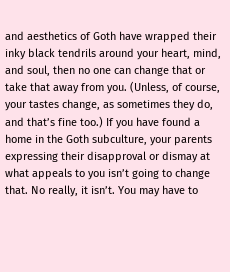and aesthetics of Goth have wrapped their inky black tendrils around your heart, mind, and soul, then no one can change that or take that away from you. (Unless, of course, your tastes change, as sometimes they do, and that’s fine too.) If you have found a home in the Goth subculture, your parents expressing their disapproval or dismay at what appeals to you isn’t going to change that. No really, it isn’t. You may have to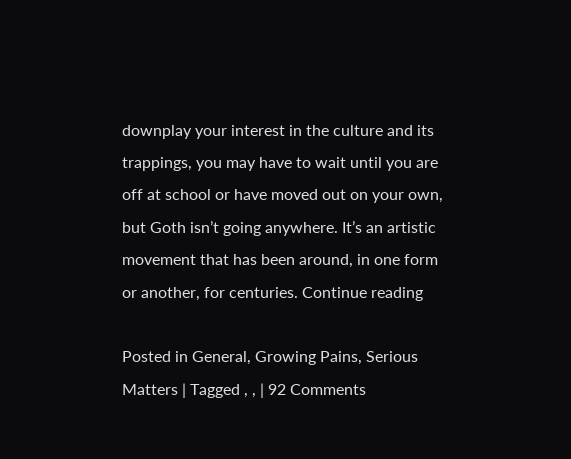downplay your interest in the culture and its trappings, you may have to wait until you are off at school or have moved out on your own, but Goth isn’t going anywhere. It’s an artistic movement that has been around, in one form or another, for centuries. Continue reading

Posted in General, Growing Pains, Serious Matters | Tagged , , | 92 Comments